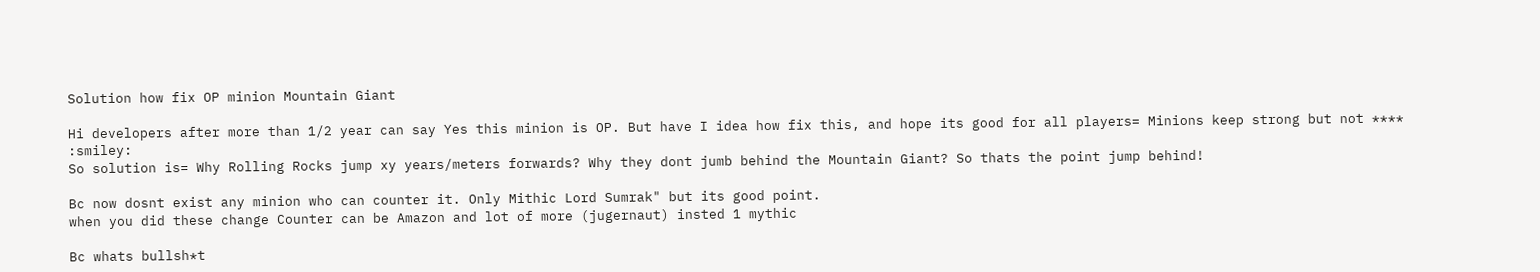Solution how fix OP minion Mountain Giant

Hi developers after more than 1/2 year can say Yes this minion is OP. But have I idea how fix this, and hope its good for all players= Minions keep strong but not **** :smiley:
So solution is= Why Rolling Rocks jump xy years/meters forwards? Why they dont jumb behind the Mountain Giant? So thats the point jump behind!

Bc now dosnt exist any minion who can counter it. Only Mithic Lord Sumrak" but its good point.
when you did these change Counter can be Amazon and lot of more (jugernaut) insted 1 mythic

Bc whats bullsh*t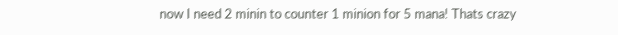now I need 2 minin to counter 1 minion for 5 mana! Thats crazy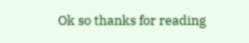Ok so thanks for reading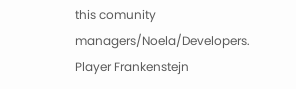this comunity managers/Noela/Developers.
Player Frankenstejn